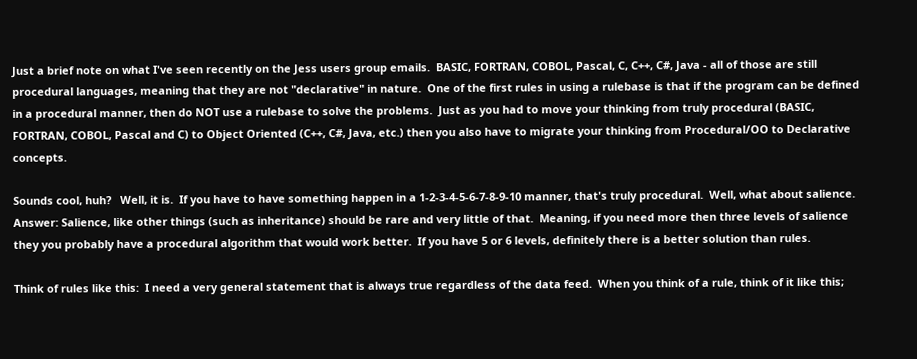Just a brief note on what I've seen recently on the Jess users group emails.  BASIC, FORTRAN, COBOL, Pascal, C, C++, C#, Java - all of those are still procedural languages, meaning that they are not "declarative" in nature.  One of the first rules in using a rulebase is that if the program can be defined in a procedural manner, then do NOT use a rulebase to solve the problems.  Just as you had to move your thinking from truly procedural (BASIC, FORTRAN, COBOL, Pascal and C) to Object Oriented (C++, C#, Java, etc.) then you also have to migrate your thinking from Procedural/OO to Declarative concepts.

Sounds cool, huh?   Well, it is.  If you have to have something happen in a 1-2-3-4-5-6-7-8-9-10 manner, that's truly procedural.  Well, what about salience.  Answer: Salience, like other things (such as inheritance) should be rare and very little of that.  Meaning, if you need more then three levels of salience they you probably have a procedural algorithm that would work better.  If you have 5 or 6 levels, definitely there is a better solution than rules.

Think of rules like this:  I need a very general statement that is always true regardless of the data feed.  When you think of a rule, think of it like this;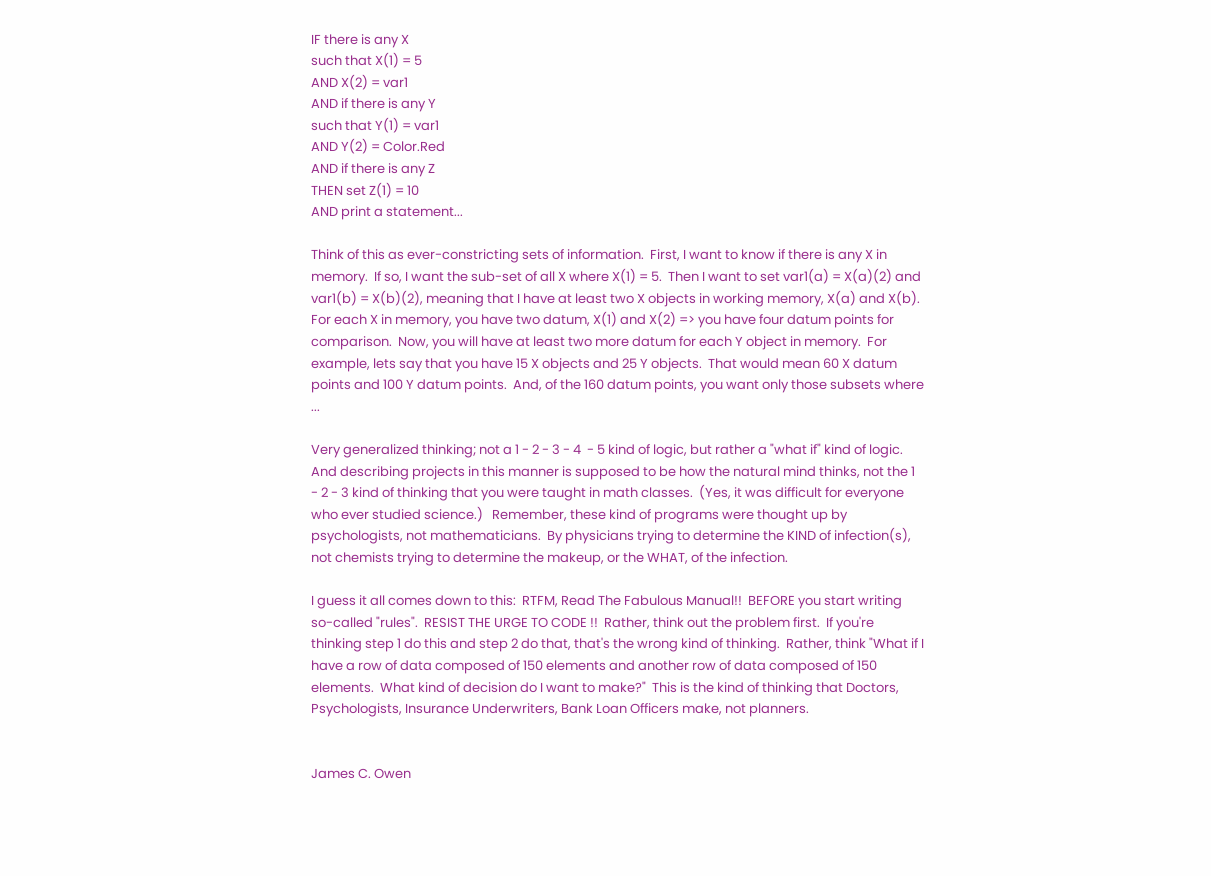IF there is any X
such that X(1) = 5
AND X(2) = var1
AND if there is any Y
such that Y(1) = var1
AND Y(2) = Color.Red
AND if there is any Z
THEN set Z(1) = 10
AND print a statement...

Think of this as ever-constricting sets of information.  First, I want to know if there is any X in memory.  If so, I want the sub-set of all X where X(1) = 5.  Then I want to set var1(a) = X(a)(2) and var1(b) = X(b)(2), meaning that I have at least two X objects in working memory, X(a) and X(b).  For each X in memory, you have two datum, X(1) and X(2) => you have four datum points for comparison.  Now, you will have at least two more datum for each Y object in memory.  For example, lets say that you have 15 X objects and 25 Y objects.  That would mean 60 X datum points and 100 Y datum points.  And, of the 160 datum points, you want only those subsets where ...

Very generalized thinking; not a 1 - 2 - 3 - 4  - 5 kind of logic, but rather a "what if" kind of logic.  And describing projects in this manner is supposed to be how the natural mind thinks, not the 1 - 2 - 3 kind of thinking that you were taught in math classes.  (Yes, it was difficult for everyone who ever studied science.)   Remember, these kind of programs were thought up by psychologists, not mathematicians.  By physicians trying to determine the KIND of infection(s), not chemists trying to determine the makeup, or the WHAT, of the infection.

I guess it all comes down to this:  RTFM, Read The Fabulous Manual!!  BEFORE you start writing so-called "rules".  RESIST THE URGE TO CODE !!  Rather, think out the problem first.  If you're thinking step 1 do this and step 2 do that, that's the wrong kind of thinking.  Rather, think "What if I have a row of data composed of 150 elements and another row of data composed of 150 elements.  What kind of decision do I want to make?"  This is the kind of thinking that Doctors, Psychologists, Insurance Underwriters, Bank Loan Officers make, not planners.


James C. Owen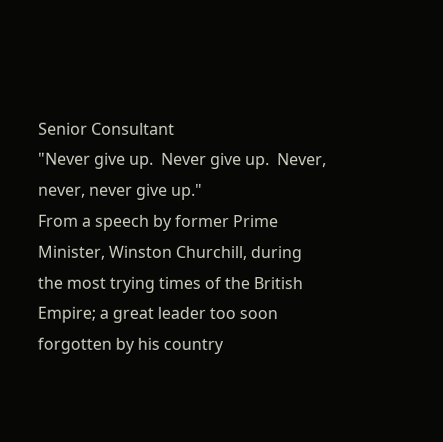Senior Consultant
"Never give up.  Never give up.  Never, never, never give up."
From a speech by former Prime Minister, Winston Churchill, during the most trying times of the British Empire; a great leader too soon forgotten by his country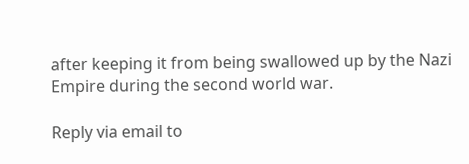after keeping it from being swallowed up by the Nazi Empire during the second world war.

Reply via email to